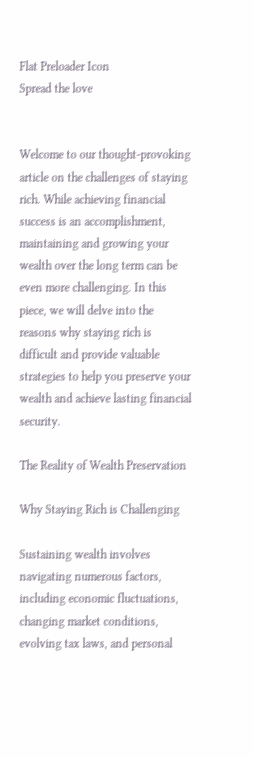Flat Preloader Icon
Spread the love


Welcome to our thought-provoking article on the challenges of staying rich. While achieving financial success is an accomplishment, maintaining and growing your wealth over the long term can be even more challenging. In this piece, we will delve into the reasons why staying rich is difficult and provide valuable strategies to help you preserve your wealth and achieve lasting financial security.

The Reality of Wealth Preservation

Why Staying Rich is Challenging

Sustaining wealth involves navigating numerous factors, including economic fluctuations, changing market conditions, evolving tax laws, and personal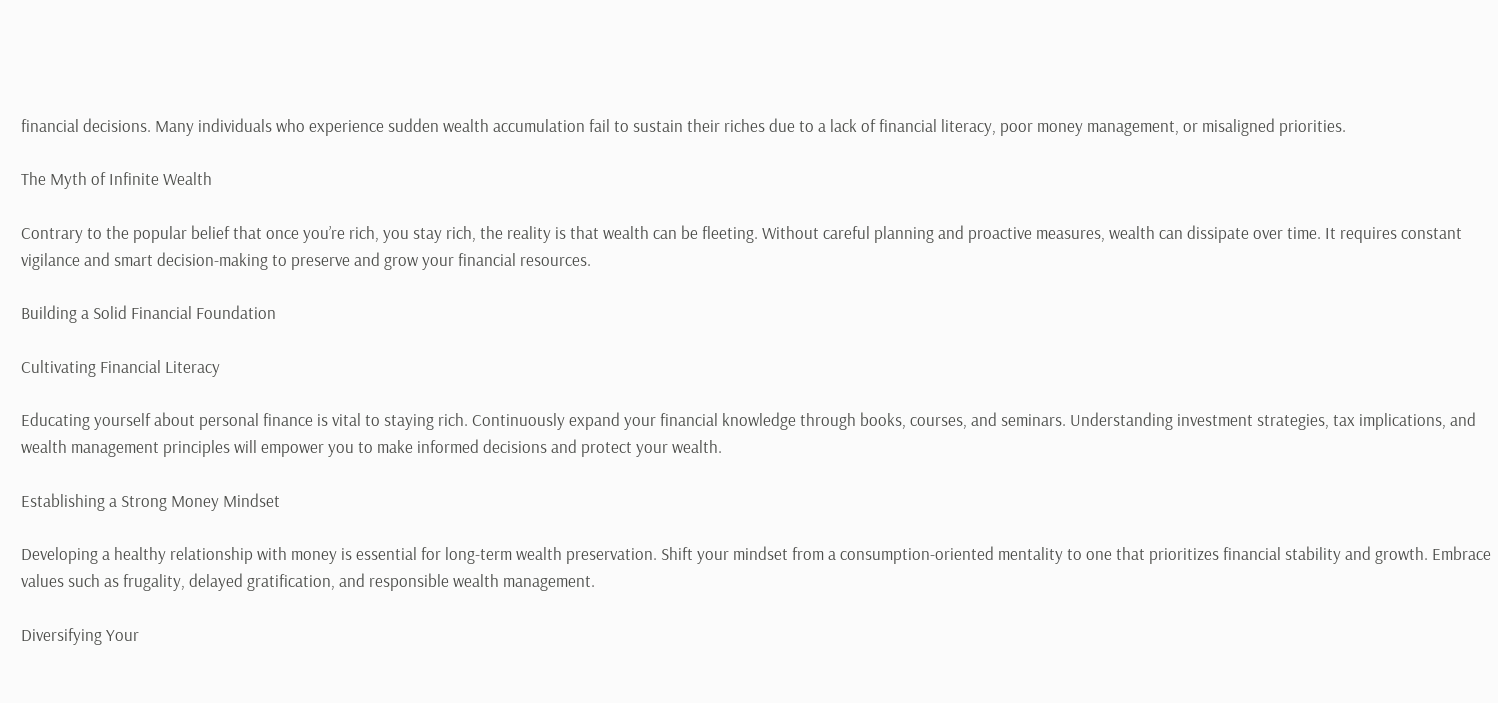financial decisions. Many individuals who experience sudden wealth accumulation fail to sustain their riches due to a lack of financial literacy, poor money management, or misaligned priorities.

The Myth of Infinite Wealth

Contrary to the popular belief that once you’re rich, you stay rich, the reality is that wealth can be fleeting. Without careful planning and proactive measures, wealth can dissipate over time. It requires constant vigilance and smart decision-making to preserve and grow your financial resources.

Building a Solid Financial Foundation

Cultivating Financial Literacy

Educating yourself about personal finance is vital to staying rich. Continuously expand your financial knowledge through books, courses, and seminars. Understanding investment strategies, tax implications, and wealth management principles will empower you to make informed decisions and protect your wealth.

Establishing a Strong Money Mindset

Developing a healthy relationship with money is essential for long-term wealth preservation. Shift your mindset from a consumption-oriented mentality to one that prioritizes financial stability and growth. Embrace values such as frugality, delayed gratification, and responsible wealth management.

Diversifying Your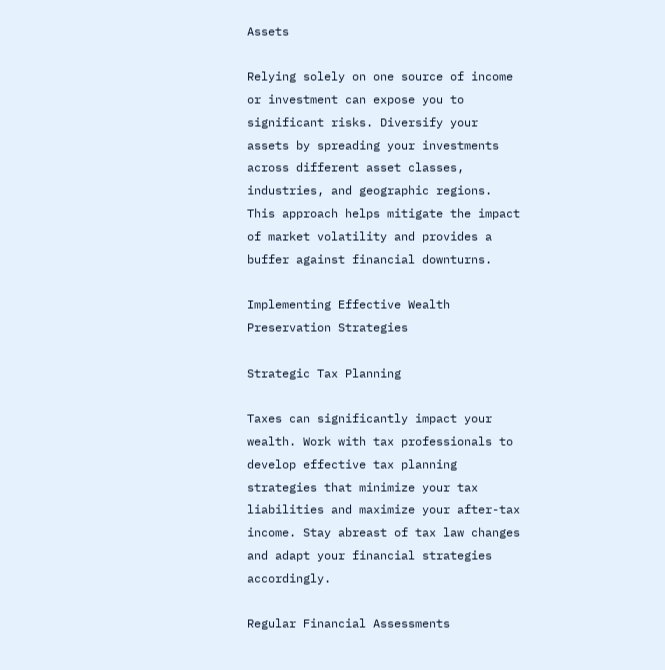Assets

Relying solely on one source of income or investment can expose you to significant risks. Diversify your assets by spreading your investments across different asset classes, industries, and geographic regions. This approach helps mitigate the impact of market volatility and provides a buffer against financial downturns.

Implementing Effective Wealth Preservation Strategies

Strategic Tax Planning

Taxes can significantly impact your wealth. Work with tax professionals to develop effective tax planning strategies that minimize your tax liabilities and maximize your after-tax income. Stay abreast of tax law changes and adapt your financial strategies accordingly.

Regular Financial Assessments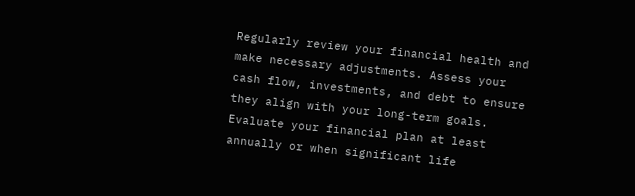Regularly review your financial health and make necessary adjustments. Assess your cash flow, investments, and debt to ensure they align with your long-term goals. Evaluate your financial plan at least annually or when significant life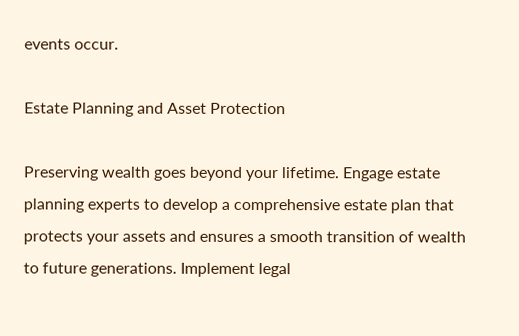events occur.

Estate Planning and Asset Protection

Preserving wealth goes beyond your lifetime. Engage estate planning experts to develop a comprehensive estate plan that protects your assets and ensures a smooth transition of wealth to future generations. Implement legal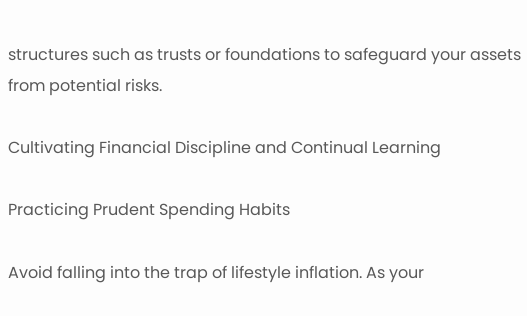structures such as trusts or foundations to safeguard your assets from potential risks.

Cultivating Financial Discipline and Continual Learning

Practicing Prudent Spending Habits

Avoid falling into the trap of lifestyle inflation. As your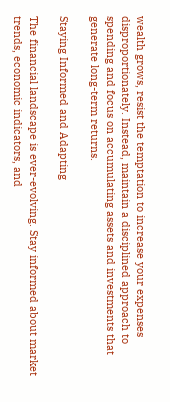wealth grows, resist the temptation to increase your expenses disproportionately. Instead, maintain a disciplined approach to spending and focus on accumulating assets and investments that generate long-term returns.

Staying Informed and Adapting

The financial landscape is ever-evolving. Stay informed about market trends, economic indicators, and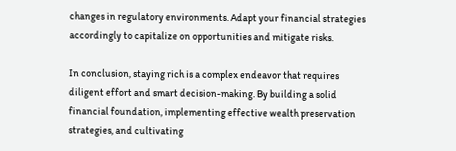changes in regulatory environments. Adapt your financial strategies accordingly to capitalize on opportunities and mitigate risks.

In conclusion, staying rich is a complex endeavor that requires diligent effort and smart decision-making. By building a solid financial foundation, implementing effective wealth preservation strategies, and cultivating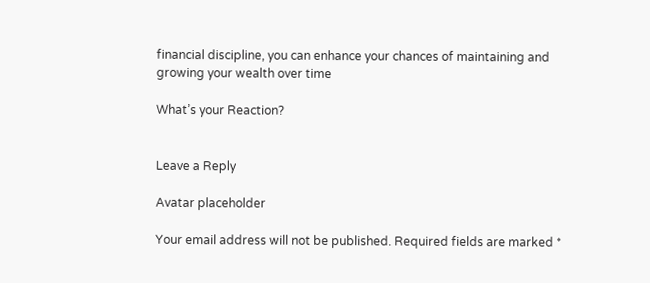financial discipline, you can enhance your chances of maintaining and growing your wealth over time

What’s your Reaction?


Leave a Reply

Avatar placeholder

Your email address will not be published. Required fields are marked *